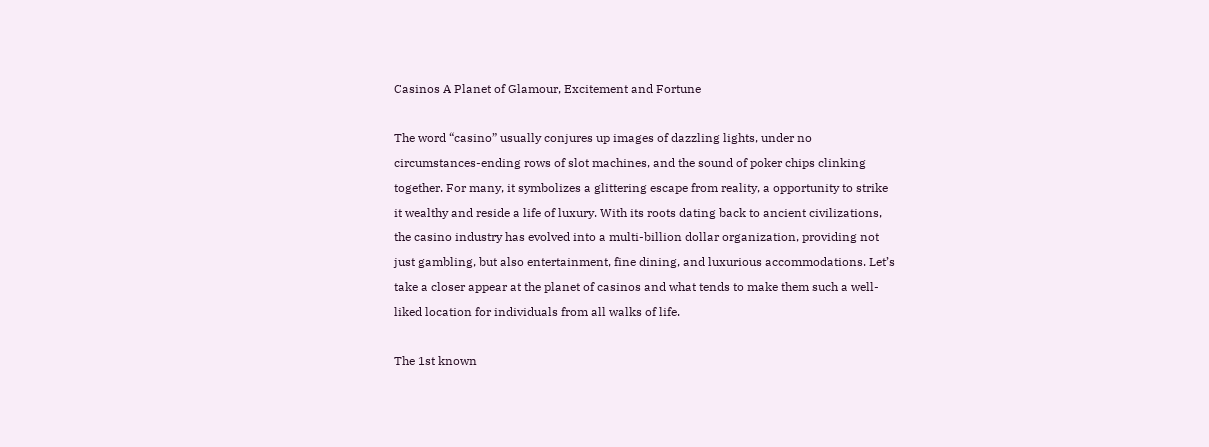Casinos A Planet of Glamour, Excitement and Fortune

The word “casino” usually conjures up images of dazzling lights, under no circumstances-ending rows of slot machines, and the sound of poker chips clinking together. For many, it symbolizes a glittering escape from reality, a opportunity to strike it wealthy and reside a life of luxury. With its roots dating back to ancient civilizations, the casino industry has evolved into a multi-billion dollar organization, providing not just gambling, but also entertainment, fine dining, and luxurious accommodations. Let’s take a closer appear at the planet of casinos and what tends to make them such a well-liked location for individuals from all walks of life.

The 1st known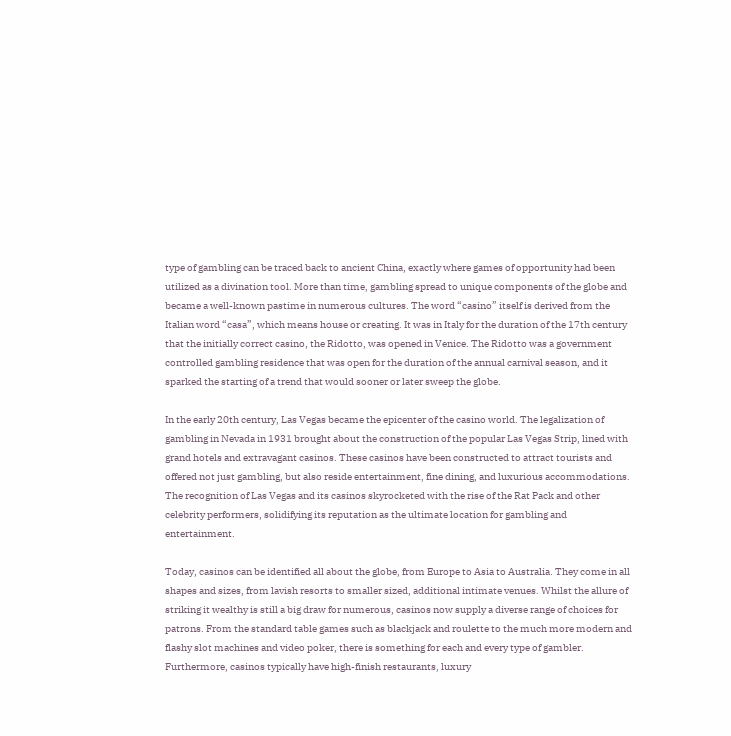type of gambling can be traced back to ancient China, exactly where games of opportunity had been utilized as a divination tool. More than time, gambling spread to unique components of the globe and became a well-known pastime in numerous cultures. The word “casino” itself is derived from the Italian word “casa”, which means house or creating. It was in Italy for the duration of the 17th century that the initially correct casino, the Ridotto, was opened in Venice. The Ridotto was a government controlled gambling residence that was open for the duration of the annual carnival season, and it sparked the starting of a trend that would sooner or later sweep the globe.

In the early 20th century, Las Vegas became the epicenter of the casino world. The legalization of gambling in Nevada in 1931 brought about the construction of the popular Las Vegas Strip, lined with grand hotels and extravagant casinos. These casinos have been constructed to attract tourists and offered not just gambling, but also reside entertainment, fine dining, and luxurious accommodations. The recognition of Las Vegas and its casinos skyrocketed with the rise of the Rat Pack and other celebrity performers, solidifying its reputation as the ultimate location for gambling and entertainment.

Today, casinos can be identified all about the globe, from Europe to Asia to Australia. They come in all shapes and sizes, from lavish resorts to smaller sized, additional intimate venues. Whilst the allure of striking it wealthy is still a big draw for numerous, casinos now supply a diverse range of choices for patrons. From the standard table games such as blackjack and roulette to the much more modern and flashy slot machines and video poker, there is something for each and every type of gambler. Furthermore, casinos typically have high-finish restaurants, luxury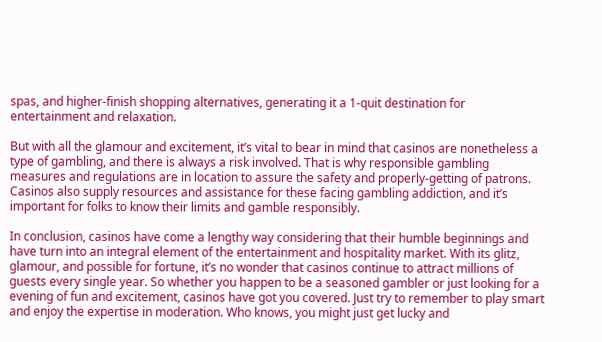spas, and higher-finish shopping alternatives, generating it a 1-quit destination for entertainment and relaxation.

But with all the glamour and excitement, it’s vital to bear in mind that casinos are nonetheless a type of gambling, and there is always a risk involved. That is why responsible gambling measures and regulations are in location to assure the safety and properly-getting of patrons. Casinos also supply resources and assistance for these facing gambling addiction, and it’s important for folks to know their limits and gamble responsibly.

In conclusion, casinos have come a lengthy way considering that their humble beginnings and have turn into an integral element of the entertainment and hospitality market. With its glitz, glamour, and possible for fortune, it’s no wonder that casinos continue to attract millions of guests every single year. So whether you happen to be a seasoned gambler or just looking for a evening of fun and excitement, casinos have got you covered. Just try to remember to play smart and enjoy the expertise in moderation. Who knows, you might just get lucky and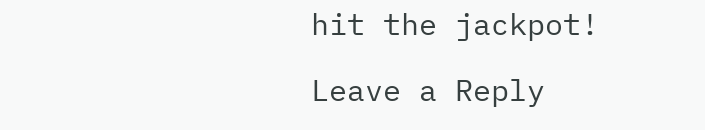hit the jackpot!

Leave a Reply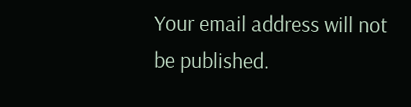Your email address will not be published.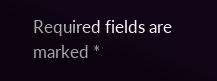Required fields are marked *